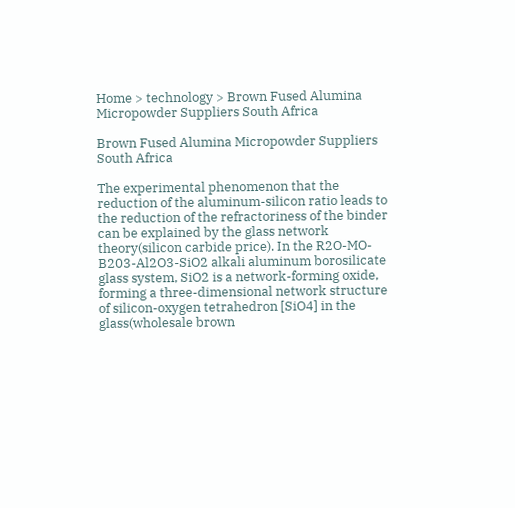Home > technology > Brown Fused Alumina Micropowder Suppliers South Africa

Brown Fused Alumina Micropowder Suppliers South Africa

The experimental phenomenon that the reduction of the aluminum-silicon ratio leads to the reduction of the refractoriness of the binder can be explained by the glass network theory(silicon carbide price). In the R2O-MO-B203-Al2O3-SiO2 alkali aluminum borosilicate glass system, SiO2 is a network-forming oxide, forming a three-dimensional network structure of silicon-oxygen tetrahedron [SiO4] in the glass(wholesale brown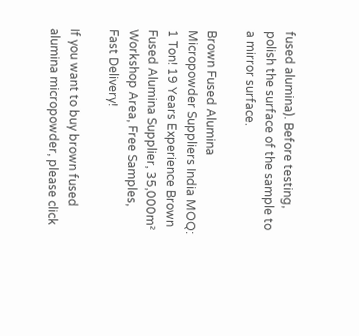fused alumina). Before testing, polish the surface of the sample to a mirror surface.

Brown Fused Alumina Micropowder Suppliers India MOQ: 1 Ton! 19 Years Experience Brown Fused Alumina Supplier, 35,000m² Workshop Area, Free Samples, Fast Delivery!

If you want to buy brown fused alumina micropowder, please click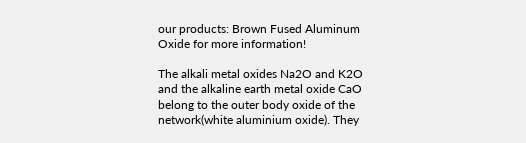our products: Brown Fused Aluminum Oxide for more information!

The alkali metal oxides Na2O and K2O and the alkaline earth metal oxide CaO belong to the outer body oxide of the network(white aluminium oxide). They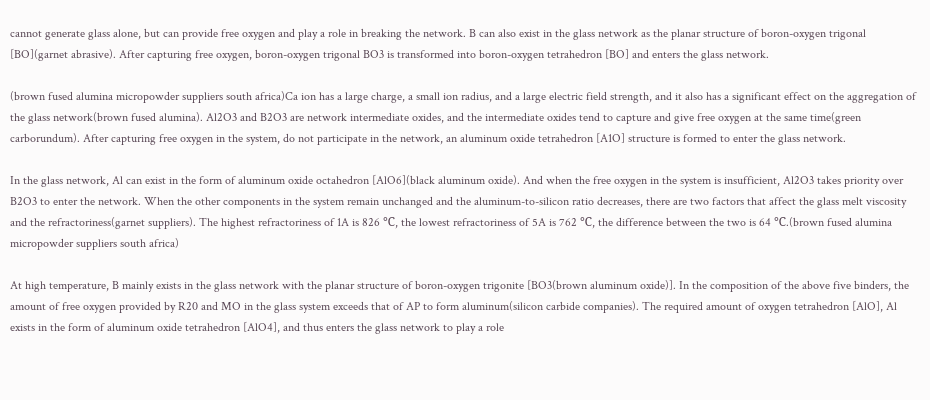cannot generate glass alone, but can provide free oxygen and play a role in breaking the network. B can also exist in the glass network as the planar structure of boron-oxygen trigonal [BO](garnet abrasive). After capturing free oxygen, boron-oxygen trigonal BO3 is transformed into boron-oxygen tetrahedron [BO] and enters the glass network.

(brown fused alumina micropowder suppliers south africa)Ca ion has a large charge, a small ion radius, and a large electric field strength, and it also has a significant effect on the aggregation of the glass network(brown fused alumina). Al2O3 and B2O3 are network intermediate oxides, and the intermediate oxides tend to capture and give free oxygen at the same time(green carborundum). After capturing free oxygen in the system, do not participate in the network, an aluminum oxide tetrahedron [A1O] structure is formed to enter the glass network.

In the glass network, Al can exist in the form of aluminum oxide octahedron [AlO6](black aluminum oxide). And when the free oxygen in the system is insufficient, Al2O3 takes priority over B2O3 to enter the network. When the other components in the system remain unchanged and the aluminum-to-silicon ratio decreases, there are two factors that affect the glass melt viscosity and the refractoriness(garnet suppliers). The highest refractoriness of 1A is 826 ℃, the lowest refractoriness of 5A is 762 ℃, the difference between the two is 64 ℃.(brown fused alumina micropowder suppliers south africa)

At high temperature, B mainly exists in the glass network with the planar structure of boron-oxygen trigonite [BO3(brown aluminum oxide)]. In the composition of the above five binders, the amount of free oxygen provided by R20 and MO in the glass system exceeds that of AP to form aluminum(silicon carbide companies). The required amount of oxygen tetrahedron [AlO], Al exists in the form of aluminum oxide tetrahedron [AlO4], and thus enters the glass network to play a role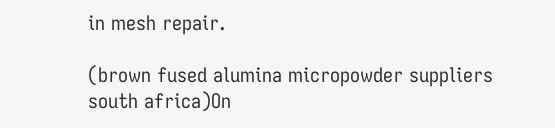in mesh repair.

(brown fused alumina micropowder suppliers south africa)On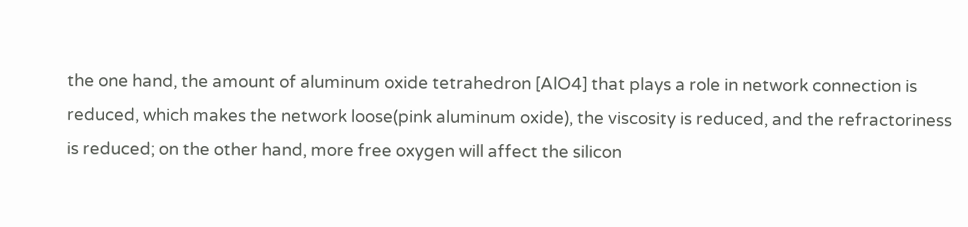the one hand, the amount of aluminum oxide tetrahedron [AlO4] that plays a role in network connection is reduced, which makes the network loose(pink aluminum oxide), the viscosity is reduced, and the refractoriness is reduced; on the other hand, more free oxygen will affect the silicon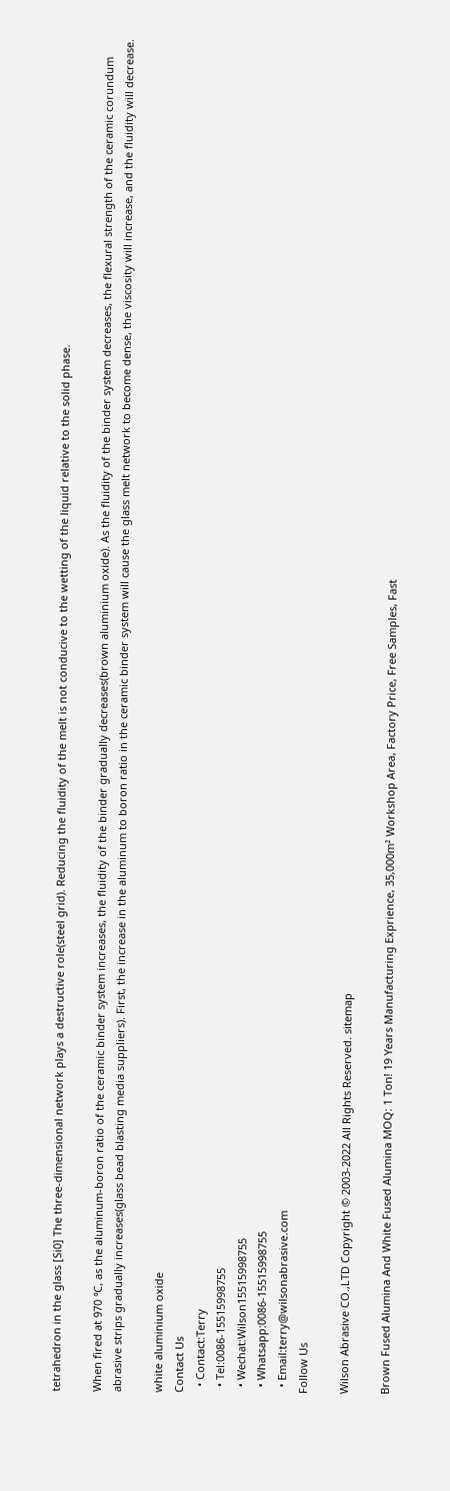tetrahedron in the glass [Si0] The three-dimensional network plays a destructive role(steel grid). Reducing the fluidity of the melt is not conducive to the wetting of the liquid relative to the solid phase.

When fired at 970 ℃, as the aluminum-boron ratio of the ceramic binder system increases, the fluidity of the binder gradually decreases(brown aluminium oxide). As the fluidity of the binder system decreases, the flexural strength of the ceramic corundum abrasive strips gradually increases(glass bead blasting media suppliers). First, the increase in the aluminum to boron ratio in the ceramic binder system will cause the glass melt network to become dense, the viscosity will increase, and the fluidity will decrease.

white aluminium oxide
Contact Us
  • Contact:Terry
  • Tel:0086-15515998755
  • Wechat:Wilson15515998755
  • Whatsapp:0086-15515998755
  • Email:terry@wilsonabrasive.com
Follow Us

Wilson Abrasive CO.,LTD Copyright © 2003-2022 All Rights Reserved. sitemap

Brown Fused Alumina And White Fused Alumina MOQ: 1 Ton! 19 Years Manufacturing Exprience, 35,000m² Workshop Area, Factory Price, Free Samples, Fast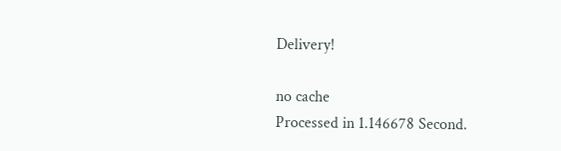Delivery!

no cache
Processed in 1.146678 Second.